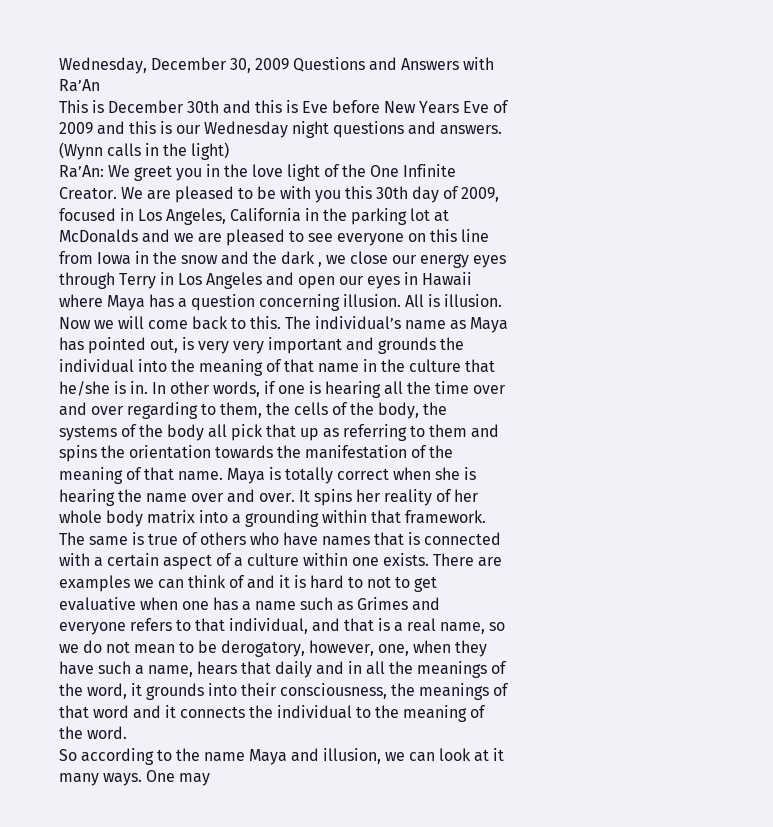Wednesday, December 30, 2009 Questions and Answers with Ra’An
This is December 30th and this is Eve before New Years Eve of 2009 and this is our Wednesday night questions and answers.
(Wynn calls in the light)
Ra’An: We greet you in the love light of the One Infinite Creator. We are pleased to be with you this 30th day of 2009, focused in Los Angeles, California in the parking lot at McDonalds and we are pleased to see everyone on this line from Iowa in the snow and the dark , we close our energy eyes through Terry in Los Angeles and open our eyes in Hawaii where Maya has a question concerning illusion. All is illusion. Now we will come back to this. The individual’s name as Maya has pointed out, is very very important and grounds the individual into the meaning of that name in the culture that he/she is in. In other words, if one is hearing all the time over and over regarding to them, the cells of the body, the systems of the body all pick that up as referring to them and spins the orientation towards the manifestation of the meaning of that name. Maya is totally correct when she is hearing the name over and over. It spins her reality of her whole body matrix into a grounding within that framework. The same is true of others who have names that is connected with a certain aspect of a culture within one exists. There are examples we can think of and it is hard to not to get evaluative when one has a name such as Grimes and everyone refers to that individual, and that is a real name, so we do not mean to be derogatory, however, one, when they have such a name, hears that daily and in all the meanings of the word, it grounds into their consciousness, the meanings of that word and it connects the individual to the meaning of the word.
So according to the name Maya and illusion, we can look at it many ways. One may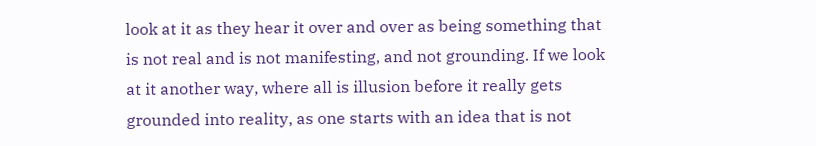look at it as they hear it over and over as being something that is not real and is not manifesting, and not grounding. If we look at it another way, where all is illusion before it really gets grounded into reality, as one starts with an idea that is not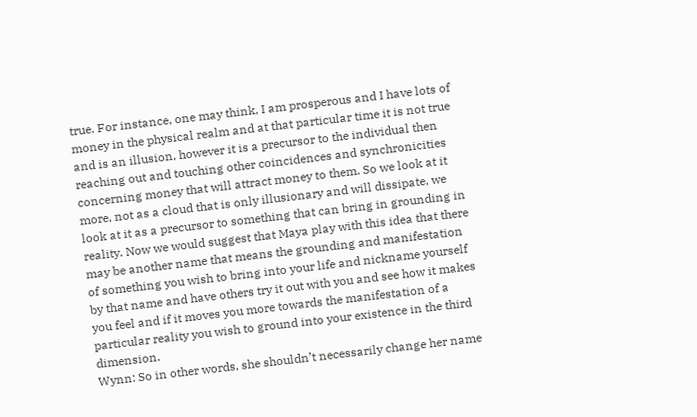true. For instance, one may think, I am prosperous and I have lots of money in the physical realm and at that particular time it is not true and is an illusion, however it is a precursor to the individual then reaching out and touching other coincidences and synchronicities concerning money that will attract money to them. So we look at it more, not as a cloud that is only illusionary and will dissipate, we look at it as a precursor to something that can bring in grounding in reality. Now we would suggest that Maya play with this idea that there may be another name that means the grounding and manifestation of something you wish to bring into your life and nickname yourself by that name and have others try it out with you and see how it makes you feel and if it moves you more towards the manifestation of a particular reality you wish to ground into your existence in the third dimension.
Wynn: So in other words, she shouldn’t necessarily change her name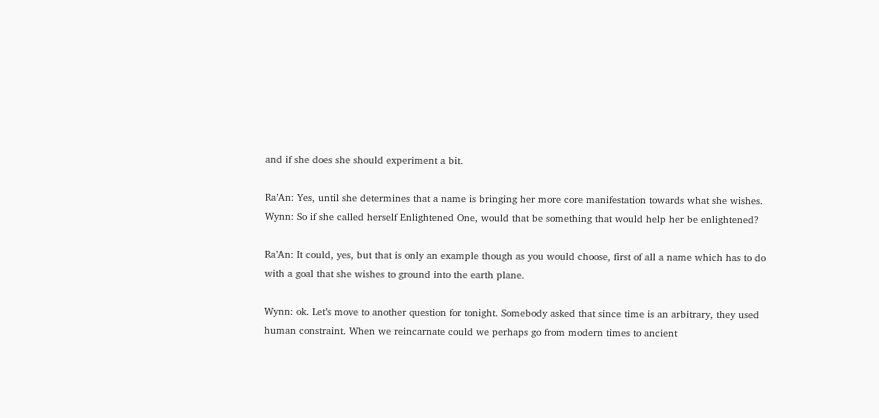and if she does she should experiment a bit.

Ra’An: Yes, until she determines that a name is bringing her more core manifestation towards what she wishes.
Wynn: So if she called herself Enlightened One, would that be something that would help her be enlightened?

Ra’An: It could, yes, but that is only an example though as you would choose, first of all a name which has to do with a goal that she wishes to ground into the earth plane.

Wynn: ok. Let’s move to another question for tonight. Somebody asked that since time is an arbitrary, they used human constraint. When we reincarnate could we perhaps go from modern times to ancient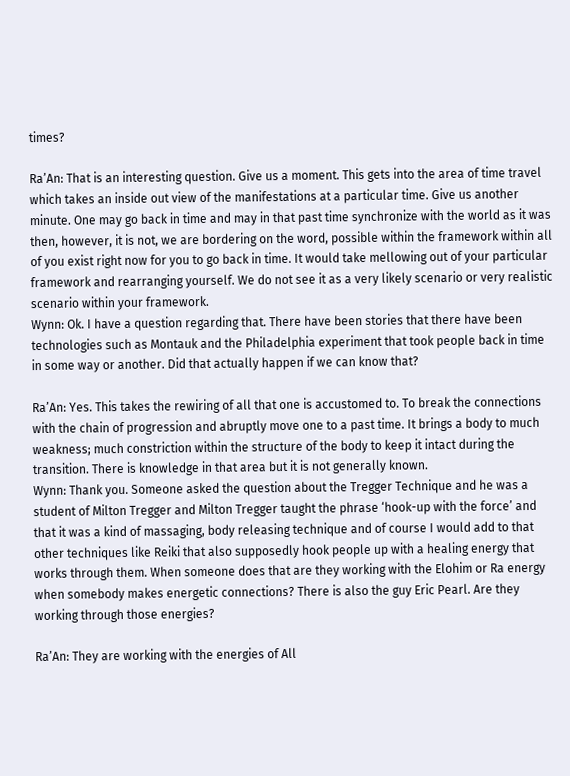times?

Ra’An: That is an interesting question. Give us a moment. This gets into the area of time travel which takes an inside out view of the manifestations at a particular time. Give us another minute. One may go back in time and may in that past time synchronize with the world as it was then, however, it is not, we are bordering on the word, possible within the framework within all of you exist right now for you to go back in time. It would take mellowing out of your particular framework and rearranging yourself. We do not see it as a very likely scenario or very realistic scenario within your framework.
Wynn: Ok. I have a question regarding that. There have been stories that there have been technologies such as Montauk and the Philadelphia experiment that took people back in time in some way or another. Did that actually happen if we can know that?

Ra’An: Yes. This takes the rewiring of all that one is accustomed to. To break the connections with the chain of progression and abruptly move one to a past time. It brings a body to much weakness; much constriction within the structure of the body to keep it intact during the transition. There is knowledge in that area but it is not generally known.
Wynn: Thank you. Someone asked the question about the Tregger Technique and he was a student of Milton Tregger and Milton Tregger taught the phrase ‘hook-up with the force’ and that it was a kind of massaging, body releasing technique and of course I would add to that other techniques like Reiki that also supposedly hook people up with a healing energy that works through them. When someone does that are they working with the Elohim or Ra energy when somebody makes energetic connections? There is also the guy Eric Pearl. Are they working through those energies?

Ra’An: They are working with the energies of All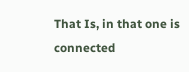That Is, in that one is connected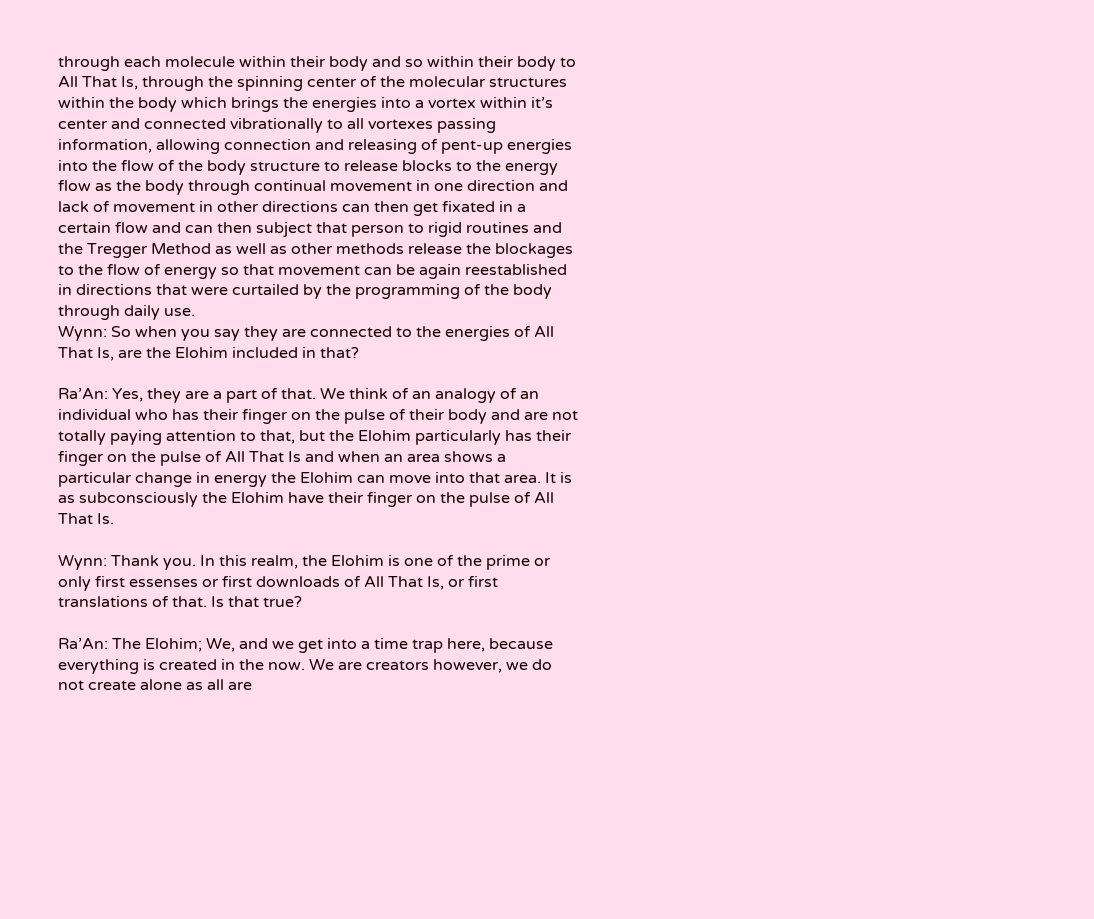through each molecule within their body and so within their body to All That Is, through the spinning center of the molecular structures within the body which brings the energies into a vortex within it’s center and connected vibrationally to all vortexes passing information, allowing connection and releasing of pent-up energies into the flow of the body structure to release blocks to the energy flow as the body through continual movement in one direction and lack of movement in other directions can then get fixated in a certain flow and can then subject that person to rigid routines and the Tregger Method as well as other methods release the blockages to the flow of energy so that movement can be again reestablished in directions that were curtailed by the programming of the body through daily use.
Wynn: So when you say they are connected to the energies of All That Is, are the Elohim included in that?

Ra’An: Yes, they are a part of that. We think of an analogy of an individual who has their finger on the pulse of their body and are not totally paying attention to that, but the Elohim particularly has their finger on the pulse of All That Is and when an area shows a particular change in energy the Elohim can move into that area. It is as subconsciously the Elohim have their finger on the pulse of All That Is.

Wynn: Thank you. In this realm, the Elohim is one of the prime or only first essenses or first downloads of All That Is, or first translations of that. Is that true?

Ra’An: The Elohim; We, and we get into a time trap here, because everything is created in the now. We are creators however, we do not create alone as all are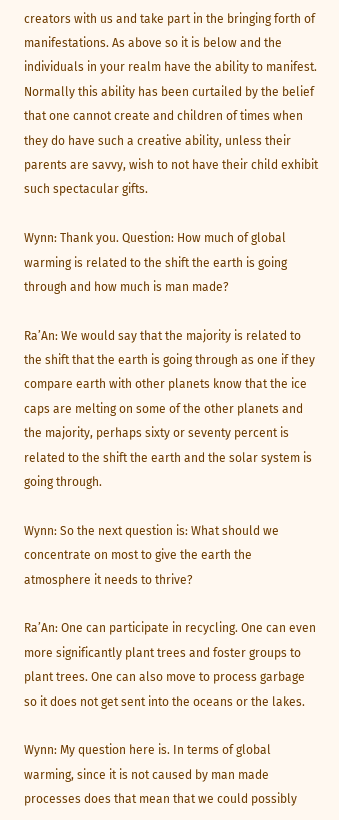creators with us and take part in the bringing forth of manifestations. As above so it is below and the individuals in your realm have the ability to manifest. Normally this ability has been curtailed by the belief that one cannot create and children of times when they do have such a creative ability, unless their parents are savvy, wish to not have their child exhibit such spectacular gifts.

Wynn: Thank you. Question: How much of global warming is related to the shift the earth is going through and how much is man made?

Ra’An: We would say that the majority is related to the shift that the earth is going through as one if they compare earth with other planets know that the ice caps are melting on some of the other planets and the majority, perhaps sixty or seventy percent is related to the shift the earth and the solar system is going through.

Wynn: So the next question is: What should we concentrate on most to give the earth the atmosphere it needs to thrive?

Ra’An: One can participate in recycling. One can even more significantly plant trees and foster groups to plant trees. One can also move to process garbage so it does not get sent into the oceans or the lakes.

Wynn: My question here is. In terms of global warming, since it is not caused by man made processes does that mean that we could possibly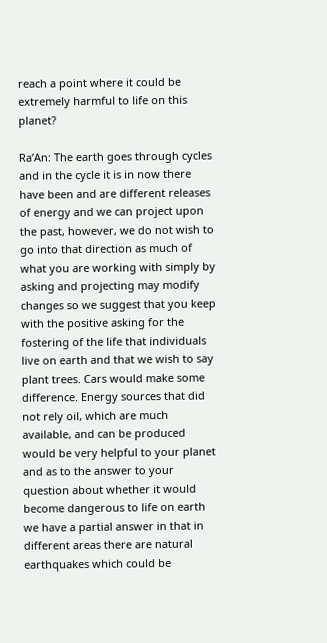reach a point where it could be extremely harmful to life on this planet?

Ra’An: The earth goes through cycles and in the cycle it is in now there have been and are different releases of energy and we can project upon the past, however, we do not wish to go into that direction as much of what you are working with simply by asking and projecting may modify changes so we suggest that you keep with the positive asking for the fostering of the life that individuals live on earth and that we wish to say plant trees. Cars would make some difference. Energy sources that did not rely oil, which are much available, and can be produced would be very helpful to your planet and as to the answer to your question about whether it would become dangerous to life on earth we have a partial answer in that in different areas there are natural earthquakes which could be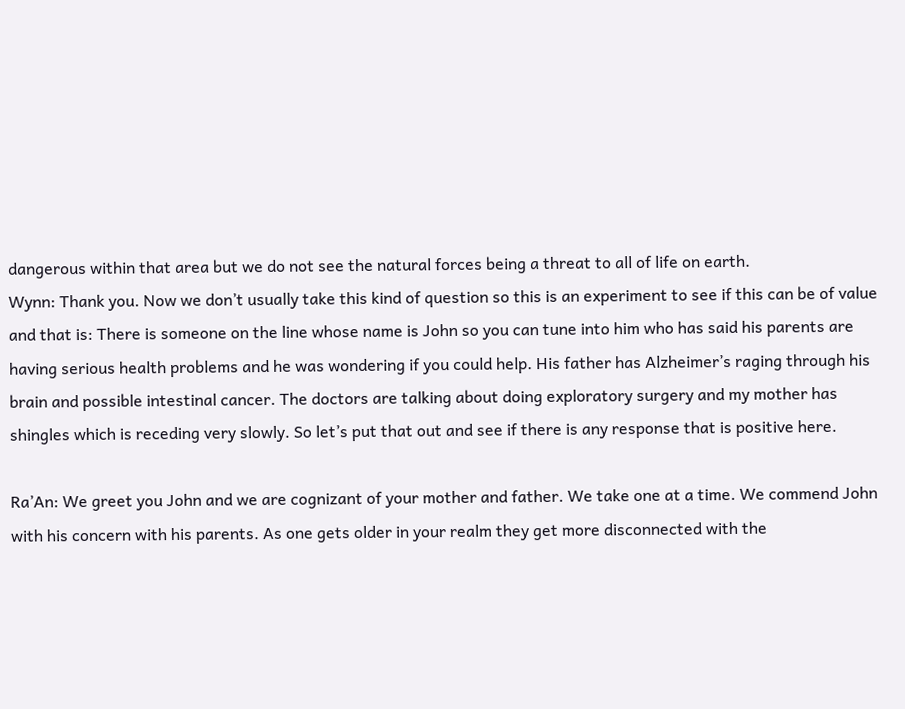dangerous within that area but we do not see the natural forces being a threat to all of life on earth.
Wynn: Thank you. Now we don’t usually take this kind of question so this is an experiment to see if this can be of value and that is: There is someone on the line whose name is John so you can tune into him who has said his parents are having serious health problems and he was wondering if you could help. His father has Alzheimer’s raging through his brain and possible intestinal cancer. The doctors are talking about doing exploratory surgery and my mother has shingles which is receding very slowly. So let’s put that out and see if there is any response that is positive here.

Ra’An: We greet you John and we are cognizant of your mother and father. We take one at a time. We commend John with his concern with his parents. As one gets older in your realm they get more disconnected with the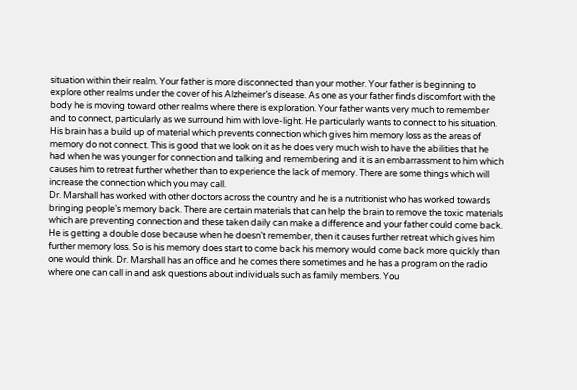situation within their realm. Your father is more disconnected than your mother. Your father is beginning to explore other realms under the cover of his Alzheimer’s disease. As one as your father finds discomfort with the body he is moving toward other realms where there is exploration. Your father wants very much to remember and to connect, particularly as we surround him with love-light. He particularly wants to connect to his situation. His brain has a build up of material which prevents connection which gives him memory loss as the areas of memory do not connect. This is good that we look on it as he does very much wish to have the abilities that he had when he was younger for connection and talking and remembering and it is an embarrassment to him which causes him to retreat further whether than to experience the lack of memory. There are some things which will increase the connection which you may call.
Dr. Marshall has worked with other doctors across the country and he is a nutritionist who has worked towards bringing people’s memory back. There are certain materials that can help the brain to remove the toxic materials which are preventing connection and these taken daily can make a difference and your father could come back. He is getting a double dose because when he doesn’t remember, then it causes further retreat which gives him further memory loss. So is his memory does start to come back his memory would come back more quickly than one would think. Dr. Marshall has an office and he comes there sometimes and he has a program on the radio where one can call in and ask questions about individuals such as family members. You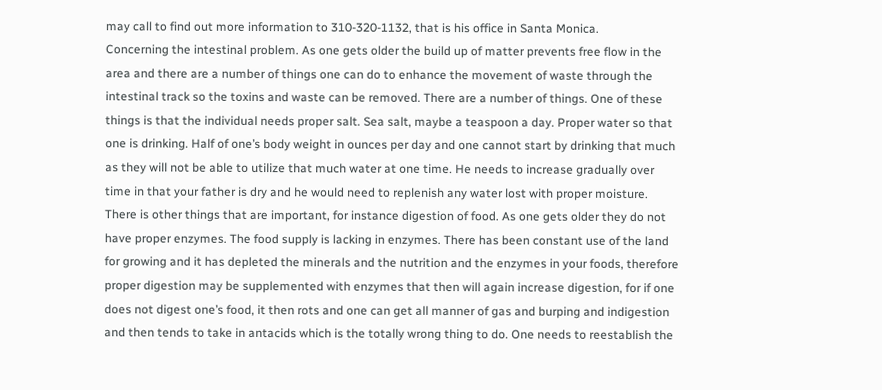may call to find out more information to 310-320-1132, that is his office in Santa Monica.
Concerning the intestinal problem. As one gets older the build up of matter prevents free flow in the area and there are a number of things one can do to enhance the movement of waste through the intestinal track so the toxins and waste can be removed. There are a number of things. One of these things is that the individual needs proper salt. Sea salt, maybe a teaspoon a day. Proper water so that one is drinking. Half of one’s body weight in ounces per day and one cannot start by drinking that much as they will not be able to utilize that much water at one time. He needs to increase gradually over time in that your father is dry and he would need to replenish any water lost with proper moisture. There is other things that are important, for instance digestion of food. As one gets older they do not have proper enzymes. The food supply is lacking in enzymes. There has been constant use of the land for growing and it has depleted the minerals and the nutrition and the enzymes in your foods, therefore proper digestion may be supplemented with enzymes that then will again increase digestion, for if one does not digest one’s food, it then rots and one can get all manner of gas and burping and indigestion and then tends to take in antacids which is the totally wrong thing to do. One needs to reestablish the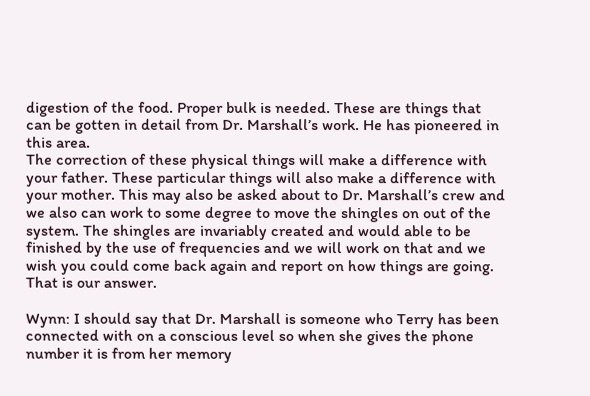digestion of the food. Proper bulk is needed. These are things that can be gotten in detail from Dr. Marshall’s work. He has pioneered in this area.
The correction of these physical things will make a difference with your father. These particular things will also make a difference with your mother. This may also be asked about to Dr. Marshall’s crew and we also can work to some degree to move the shingles on out of the system. The shingles are invariably created and would able to be finished by the use of frequencies and we will work on that and we wish you could come back again and report on how things are going. That is our answer.

Wynn: I should say that Dr. Marshall is someone who Terry has been connected with on a conscious level so when she gives the phone number it is from her memory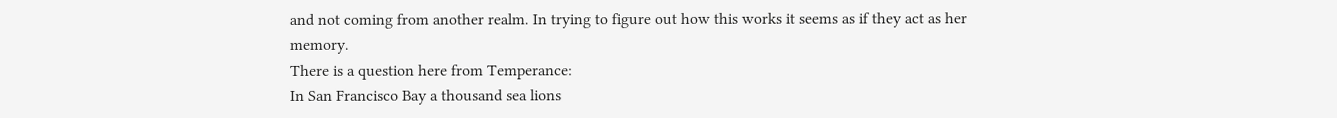and not coming from another realm. In trying to figure out how this works it seems as if they act as her memory.
There is a question here from Temperance:
In San Francisco Bay a thousand sea lions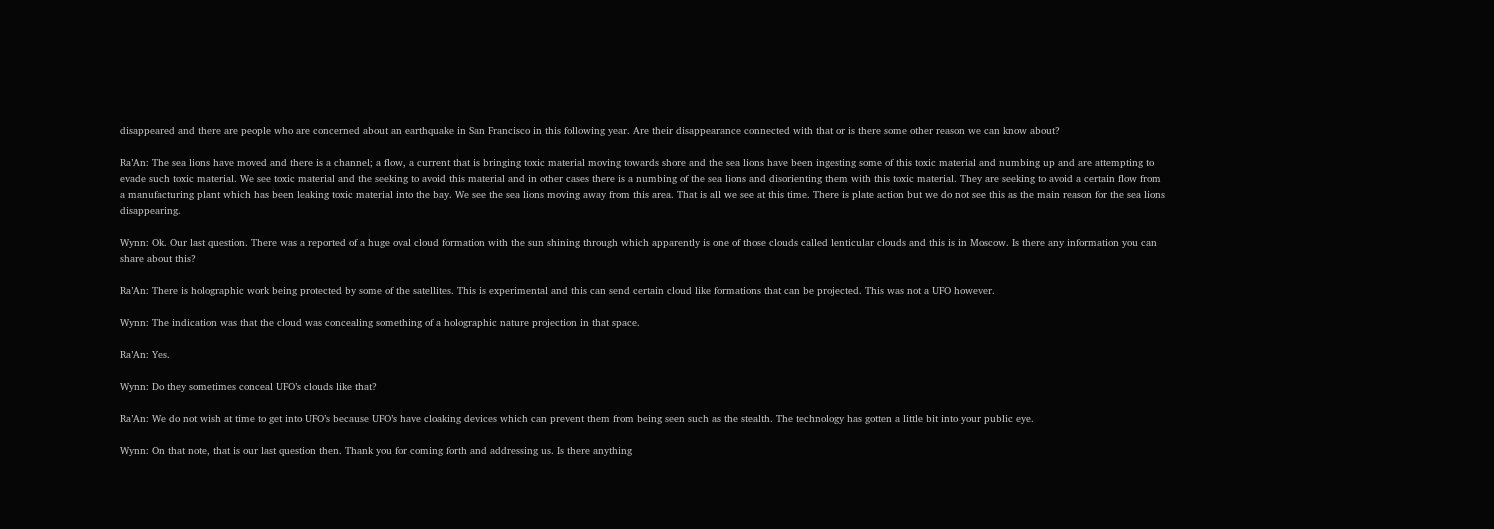disappeared and there are people who are concerned about an earthquake in San Francisco in this following year. Are their disappearance connected with that or is there some other reason we can know about?

Ra’An: The sea lions have moved and there is a channel; a flow, a current that is bringing toxic material moving towards shore and the sea lions have been ingesting some of this toxic material and numbing up and are attempting to evade such toxic material. We see toxic material and the seeking to avoid this material and in other cases there is a numbing of the sea lions and disorienting them with this toxic material. They are seeking to avoid a certain flow from a manufacturing plant which has been leaking toxic material into the bay. We see the sea lions moving away from this area. That is all we see at this time. There is plate action but we do not see this as the main reason for the sea lions disappearing.

Wynn: Ok. Our last question. There was a reported of a huge oval cloud formation with the sun shining through which apparently is one of those clouds called lenticular clouds and this is in Moscow. Is there any information you can share about this?

Ra’An: There is holographic work being protected by some of the satellites. This is experimental and this can send certain cloud like formations that can be projected. This was not a UFO however.

Wynn: The indication was that the cloud was concealing something of a holographic nature projection in that space.

Ra’An: Yes.

Wynn: Do they sometimes conceal UFO’s clouds like that?

Ra’An: We do not wish at time to get into UFO’s because UFO’s have cloaking devices which can prevent them from being seen such as the stealth. The technology has gotten a little bit into your public eye.

Wynn: On that note, that is our last question then. Thank you for coming forth and addressing us. Is there anything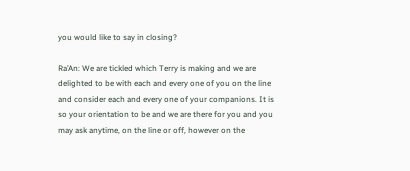you would like to say in closing?

Ra’An: We are tickled which Terry is making and we are delighted to be with each and every one of you on the line and consider each and every one of your companions. It is so your orientation to be and we are there for you and you may ask anytime, on the line or off, however on the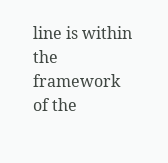line is within the framework of the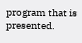program that is presented.